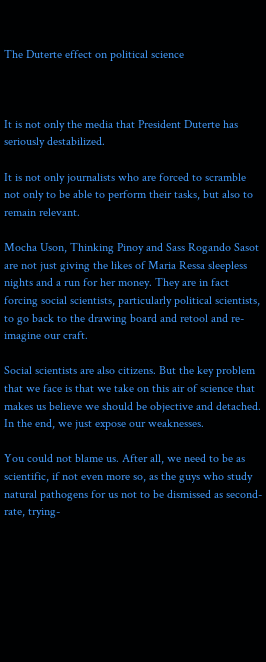The Duterte effect on political science



It is not only the media that President Duterte has seriously destabilized.

It is not only journalists who are forced to scramble not only to be able to perform their tasks, but also to remain relevant.

Mocha Uson, Thinking Pinoy and Sass Rogando Sasot are not just giving the likes of Maria Ressa sleepless nights and a run for her money. They are in fact forcing social scientists, particularly political scientists, to go back to the drawing board and retool and re-imagine our craft.

Social scientists are also citizens. But the key problem that we face is that we take on this air of science that makes us believe we should be objective and detached. In the end, we just expose our weaknesses.

You could not blame us. After all, we need to be as scientific, if not even more so, as the guys who study natural pathogens for us not to be dismissed as second-rate, trying-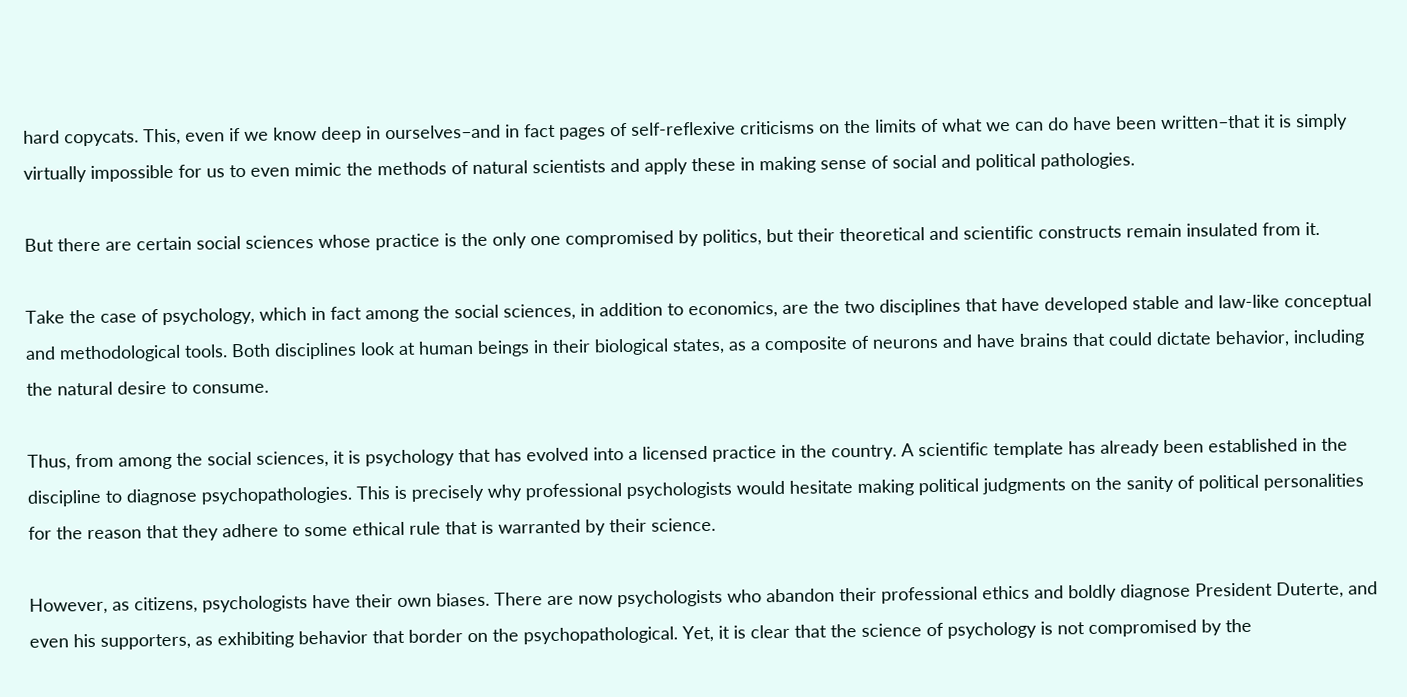hard copycats. This, even if we know deep in ourselves–and in fact pages of self-reflexive criticisms on the limits of what we can do have been written–that it is simply virtually impossible for us to even mimic the methods of natural scientists and apply these in making sense of social and political pathologies.

But there are certain social sciences whose practice is the only one compromised by politics, but their theoretical and scientific constructs remain insulated from it.

Take the case of psychology, which in fact among the social sciences, in addition to economics, are the two disciplines that have developed stable and law-like conceptual and methodological tools. Both disciplines look at human beings in their biological states, as a composite of neurons and have brains that could dictate behavior, including the natural desire to consume.

Thus, from among the social sciences, it is psychology that has evolved into a licensed practice in the country. A scientific template has already been established in the discipline to diagnose psychopathologies. This is precisely why professional psychologists would hesitate making political judgments on the sanity of political personalities for the reason that they adhere to some ethical rule that is warranted by their science.

However, as citizens, psychologists have their own biases. There are now psychologists who abandon their professional ethics and boldly diagnose President Duterte, and even his supporters, as exhibiting behavior that border on the psychopathological. Yet, it is clear that the science of psychology is not compromised by the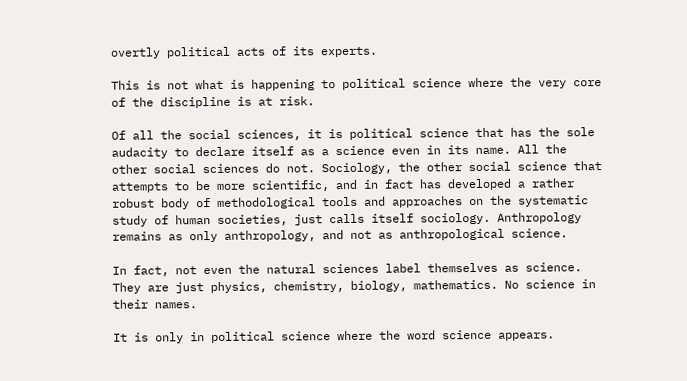overtly political acts of its experts.

This is not what is happening to political science where the very core of the discipline is at risk.

Of all the social sciences, it is political science that has the sole audacity to declare itself as a science even in its name. All the other social sciences do not. Sociology, the other social science that attempts to be more scientific, and in fact has developed a rather robust body of methodological tools and approaches on the systematic study of human societies, just calls itself sociology. Anthropology remains as only anthropology, and not as anthropological science.

In fact, not even the natural sciences label themselves as science. They are just physics, chemistry, biology, mathematics. No science in their names.

It is only in political science where the word science appears.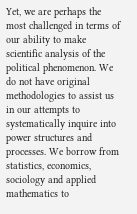Yet, we are perhaps the most challenged in terms of our ability to make scientific analysis of the political phenomenon. We do not have original methodologies to assist us in our attempts to systematically inquire into power structures and processes. We borrow from statistics, economics, sociology and applied mathematics to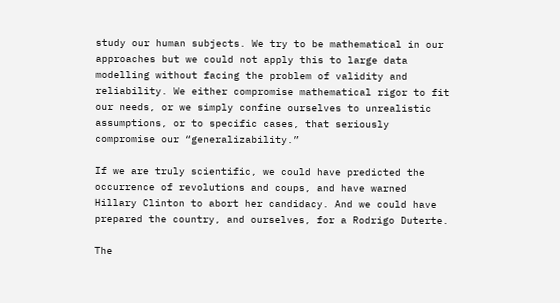study our human subjects. We try to be mathematical in our approaches but we could not apply this to large data modelling without facing the problem of validity and reliability. We either compromise mathematical rigor to fit our needs, or we simply confine ourselves to unrealistic assumptions, or to specific cases, that seriously compromise our “generalizability.”

If we are truly scientific, we could have predicted the occurrence of revolutions and coups, and have warned Hillary Clinton to abort her candidacy. And we could have prepared the country, and ourselves, for a Rodrigo Duterte.

The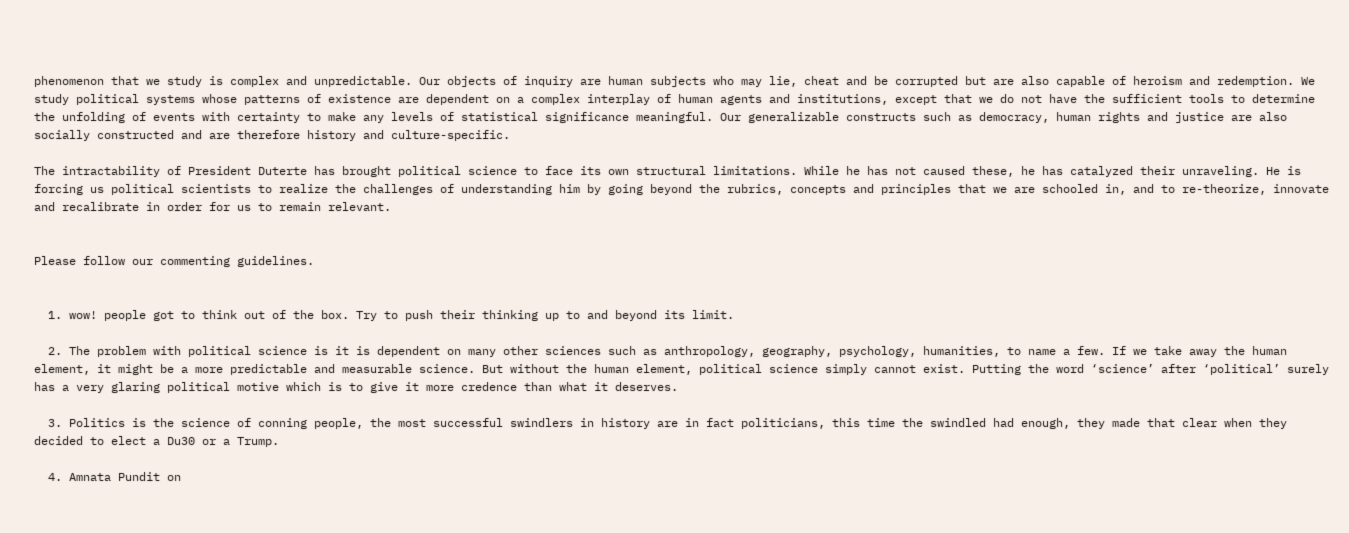phenomenon that we study is complex and unpredictable. Our objects of inquiry are human subjects who may lie, cheat and be corrupted but are also capable of heroism and redemption. We study political systems whose patterns of existence are dependent on a complex interplay of human agents and institutions, except that we do not have the sufficient tools to determine the unfolding of events with certainty to make any levels of statistical significance meaningful. Our generalizable constructs such as democracy, human rights and justice are also socially constructed and are therefore history and culture-specific.

The intractability of President Duterte has brought political science to face its own structural limitations. While he has not caused these, he has catalyzed their unraveling. He is forcing us political scientists to realize the challenges of understanding him by going beyond the rubrics, concepts and principles that we are schooled in, and to re-theorize, innovate and recalibrate in order for us to remain relevant.


Please follow our commenting guidelines.


  1. wow! people got to think out of the box. Try to push their thinking up to and beyond its limit.

  2. The problem with political science is it is dependent on many other sciences such as anthropology, geography, psychology, humanities, to name a few. If we take away the human element, it might be a more predictable and measurable science. But without the human element, political science simply cannot exist. Putting the word ‘science’ after ‘political’ surely has a very glaring political motive which is to give it more credence than what it deserves.

  3. Politics is the science of conning people, the most successful swindlers in history are in fact politicians, this time the swindled had enough, they made that clear when they decided to elect a Du30 or a Trump.

  4. Amnata Pundit on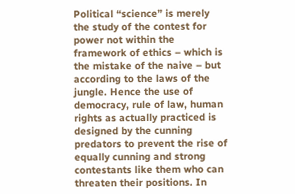Political “science” is merely the study of the contest for power not within the framework of ethics – which is the mistake of the naive – but according to the laws of the jungle. Hence the use of democracy, rule of law, human rights as actually practiced is designed by the cunning predators to prevent the rise of equally cunning and strong contestants like them who can threaten their positions. In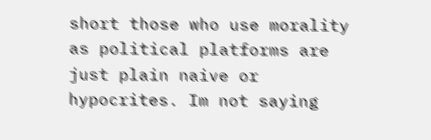short those who use morality as political platforms are just plain naive or hypocrites. Im not saying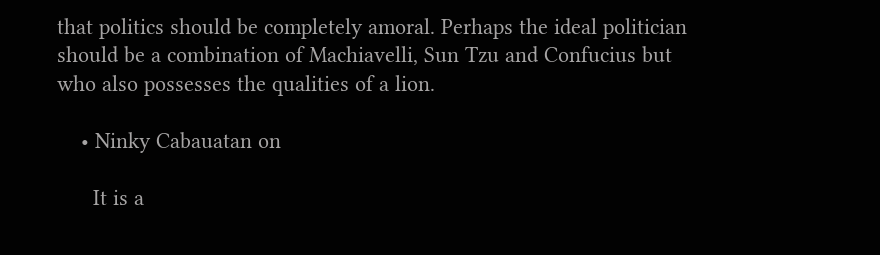that politics should be completely amoral. Perhaps the ideal politician should be a combination of Machiavelli, Sun Tzu and Confucius but who also possesses the qualities of a lion.

    • Ninky Cabauatan on

      It is a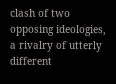clash of two opposing ideologies, a rivalry of utterly different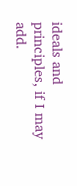ideals and principles, if I may add.